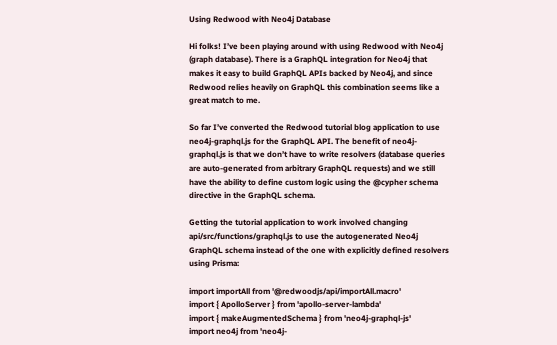Using Redwood with Neo4j Database

Hi folks! I’ve been playing around with using Redwood with Neo4j (graph database). There is a GraphQL integration for Neo4j that makes it easy to build GraphQL APIs backed by Neo4j, and since Redwood relies heavily on GraphQL this combination seems like a great match to me.

So far I’ve converted the Redwood tutorial blog application to use neo4j-graphql.js for the GraphQL API. The benefit of neo4j-graphql.js is that we don’t have to write resolvers (database queries are auto-generated from arbitrary GraphQL requests) and we still have the ability to define custom logic using the @cypher schema directive in the GraphQL schema.

Getting the tutorial application to work involved changing api/src/functions/graphql.js to use the autogenerated Neo4j GraphQL schema instead of the one with explicitly defined resolvers using Prisma:

import importAll from '@redwoodjs/api/importAll.macro'
import { ApolloServer } from 'apollo-server-lambda'
import { makeAugmentedSchema } from 'neo4j-graphql-js'
import neo4j from 'neo4j-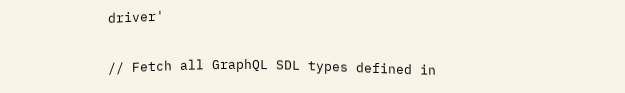driver'

// Fetch all GraphQL SDL types defined in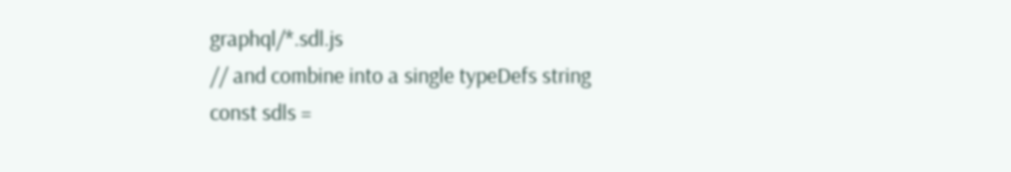graphql/*.sdl.js
// and combine into a single typeDefs string
const sdls =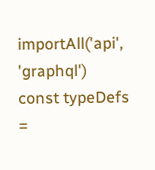importAll('api', 'graphql')
const typeDefs =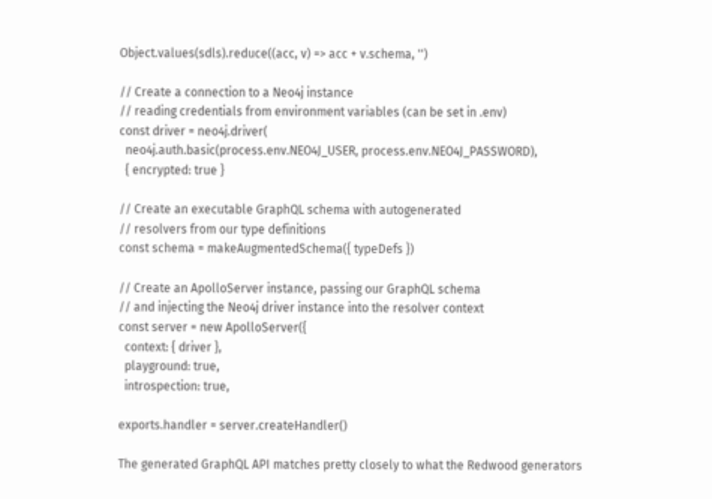Object.values(sdls).reduce((acc, v) => acc + v.schema, '')

// Create a connection to a Neo4j instance
// reading credentials from environment variables (can be set in .env)
const driver = neo4j.driver(
  neo4j.auth.basic(process.env.NEO4J_USER, process.env.NEO4J_PASSWORD),
  { encrypted: true }

// Create an executable GraphQL schema with autogenerated
// resolvers from our type definitions
const schema = makeAugmentedSchema({ typeDefs })

// Create an ApolloServer instance, passing our GraphQL schema
// and injecting the Neo4j driver instance into the resolver context
const server = new ApolloServer({
  context: { driver },
  playground: true,
  introspection: true,

exports.handler = server.createHandler()

The generated GraphQL API matches pretty closely to what the Redwood generators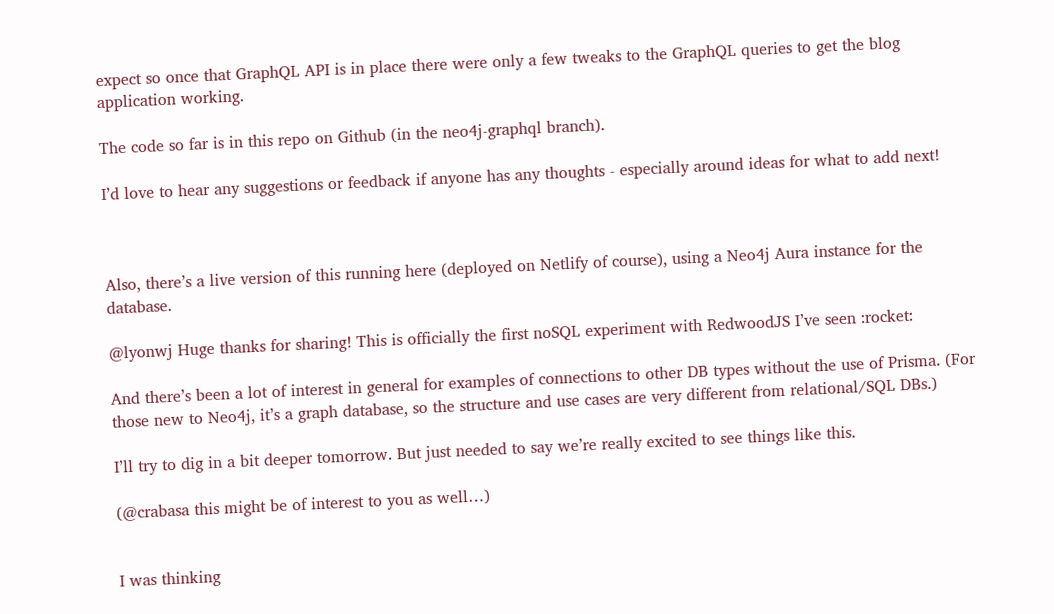expect so once that GraphQL API is in place there were only a few tweaks to the GraphQL queries to get the blog application working.

The code so far is in this repo on Github (in the neo4j-graphql branch).

I’d love to hear any suggestions or feedback if anyone has any thoughts - especially around ideas for what to add next!



Also, there’s a live version of this running here (deployed on Netlify of course), using a Neo4j Aura instance for the database.

@lyonwj Huge thanks for sharing! This is officially the first noSQL experiment with RedwoodJS I’ve seen :rocket:

And there’s been a lot of interest in general for examples of connections to other DB types without the use of Prisma. (For those new to Neo4j, it’s a graph database, so the structure and use cases are very different from relational/SQL DBs.)

I’ll try to dig in a bit deeper tomorrow. But just needed to say we’re really excited to see things like this.

(@crabasa this might be of interest to you as well…)


I was thinking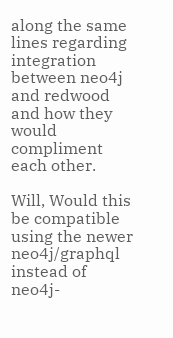along the same lines regarding integration between neo4j and redwood and how they would compliment each other.

Will, Would this be compatible using the newer neo4j/graphql instead of neo4j-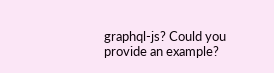graphql-js? Could you provide an example?